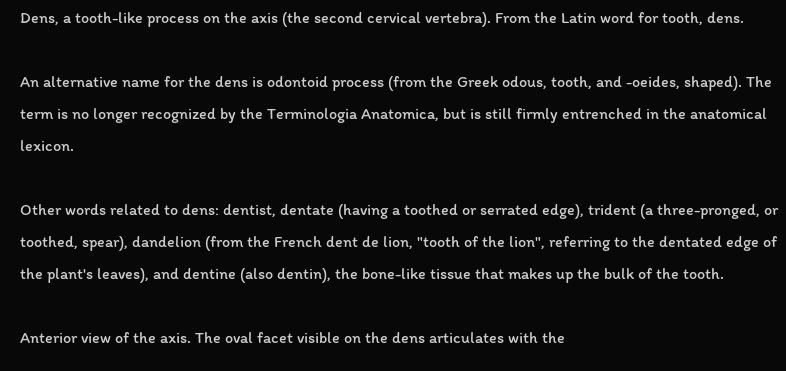Dens, a tooth-like process on the axis (the second cervical vertebra). From the Latin word for tooth, dens.

An alternative name for the dens is odontoid process (from the Greek odous, tooth, and -oeides, shaped). The term is no longer recognized by the Terminologia Anatomica, but is still firmly entrenched in the anatomical lexicon.

Other words related to dens: dentist, dentate (having a toothed or serrated edge), trident (a three-pronged, or toothed, spear), dandelion (from the French dent de lion, "tooth of the lion", referring to the dentated edge of the plant's leaves), and dentine (also dentin), the bone-like tissue that makes up the bulk of the tooth.

Anterior view of the axis. The oval facet visible on the dens articulates with the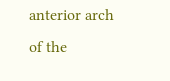anterior arch of the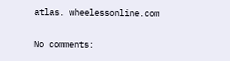atlas. wheelessonline.com

No comments: